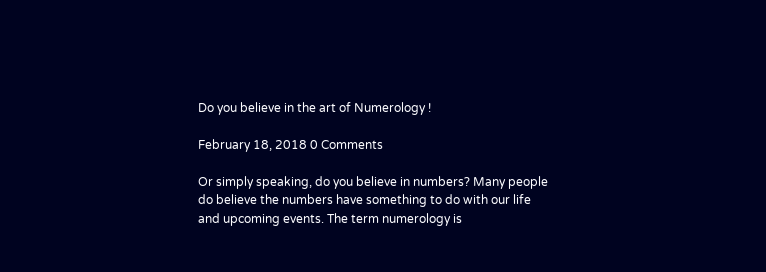Do you believe in the art of Numerology !

February 18, 2018 0 Comments

Or simply speaking, do you believe in numbers? Many people do believe the numbers have something to do with our life and upcoming events. The term numerology is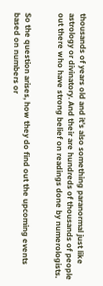thousands of years old and it’s also something paranormal just like astrology or divinatory. And their are hundreds of thousands of people out there who have strong belief on readings done by numerologists.


So the question arises, how they do find out the upcoming events based on numbers or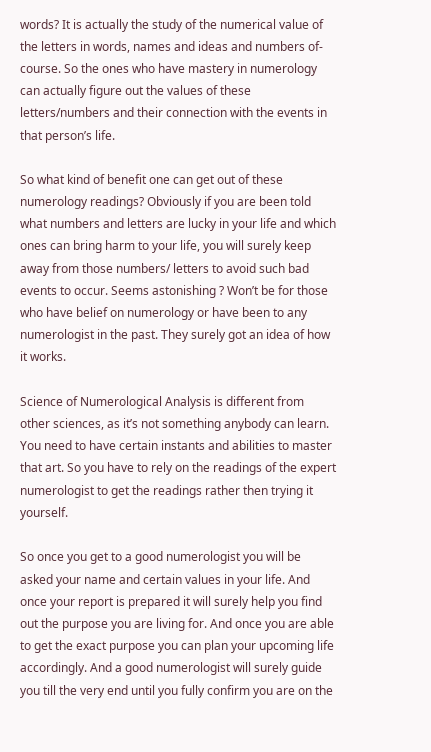words? It is actually the study of the numerical value of the letters in words, names and ideas and numbers of-course. So the ones who have mastery in numerology can actually figure out the values of these letters/numbers and their connection with the events in that person’s life.

So what kind of benefit one can get out of these numerology readings? Obviously if you are been told what numbers and letters are lucky in your life and which ones can bring harm to your life, you will surely keep away from those numbers/ letters to avoid such bad events to occur. Seems astonishing ? Won’t be for those who have belief on numerology or have been to any numerologist in the past. They surely got an idea of how it works.

Science of Numerological Analysis is different from other sciences, as it’s not something anybody can learn. You need to have certain instants and abilities to master that art. So you have to rely on the readings of the expert numerologist to get the readings rather then trying it yourself.

So once you get to a good numerologist you will be asked your name and certain values in your life. And once your report is prepared it will surely help you find out the purpose you are living for. And once you are able to get the exact purpose you can plan your upcoming life accordingly. And a good numerologist will surely guide you till the very end until you fully confirm you are on the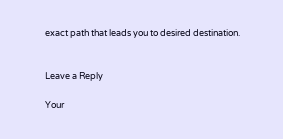exact path that leads you to desired destination.


Leave a Reply

Your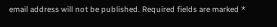email address will not be published. Required fields are marked *